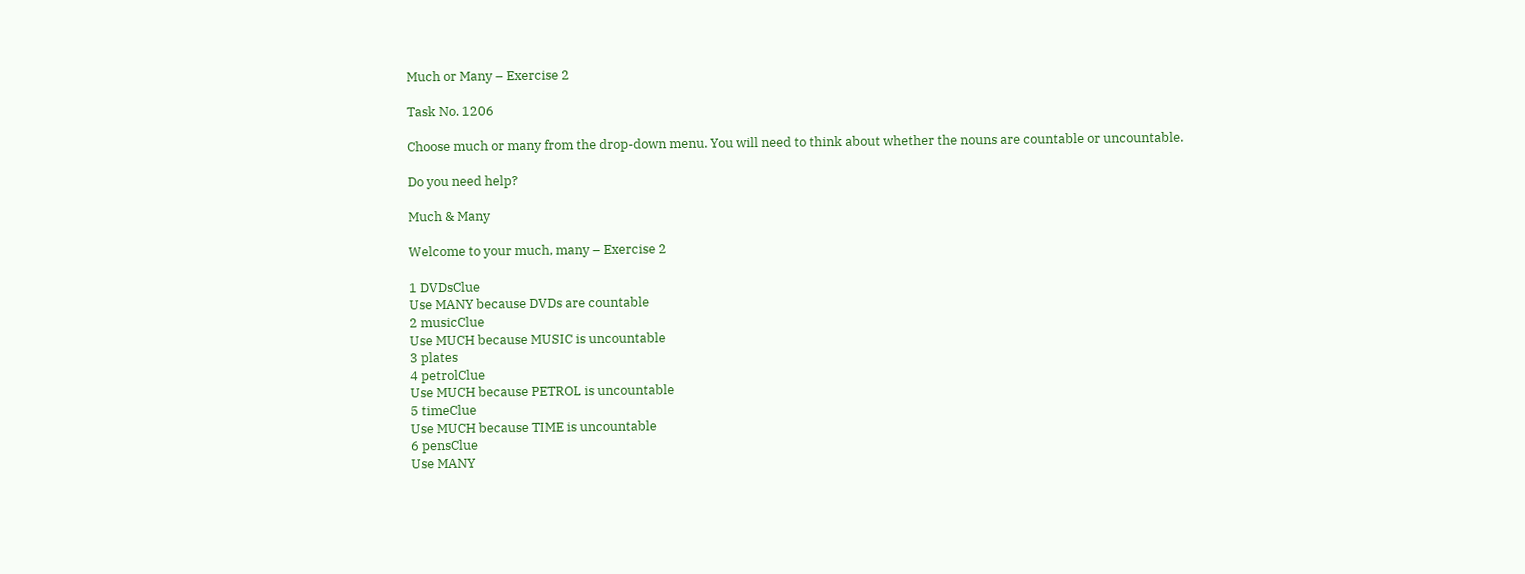Much or Many – Exercise 2

Task No. 1206

Choose much or many from the drop-down menu. You will need to think about whether the nouns are countable or uncountable.

Do you need help?

Much & Many

Welcome to your much, many – Exercise 2

1 DVDsClue
Use MANY because DVDs are countable
2 musicClue
Use MUCH because MUSIC is uncountable
3 plates
4 petrolClue
Use MUCH because PETROL is uncountable
5 timeClue
Use MUCH because TIME is uncountable
6 pensClue
Use MANY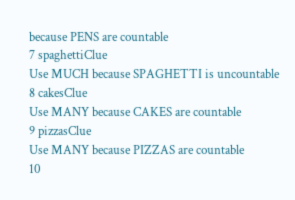because PENS are countable
7 spaghettiClue
Use MUCH because SPAGHETTI is uncountable
8 cakesClue
Use MANY because CAKES are countable
9 pizzasClue
Use MANY because PIZZAS are countable
10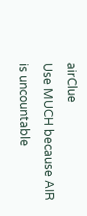airClue
Use MUCH because AIR is uncountable